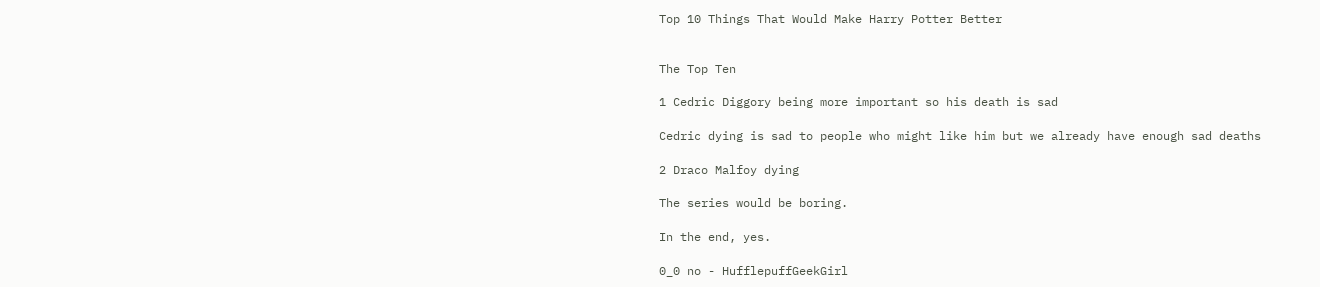Top 10 Things That Would Make Harry Potter Better


The Top Ten

1 Cedric Diggory being more important so his death is sad

Cedric dying is sad to people who might like him but we already have enough sad deaths

2 Draco Malfoy dying

The series would be boring.

In the end, yes.

0_0 no - HufflepuffGeekGirl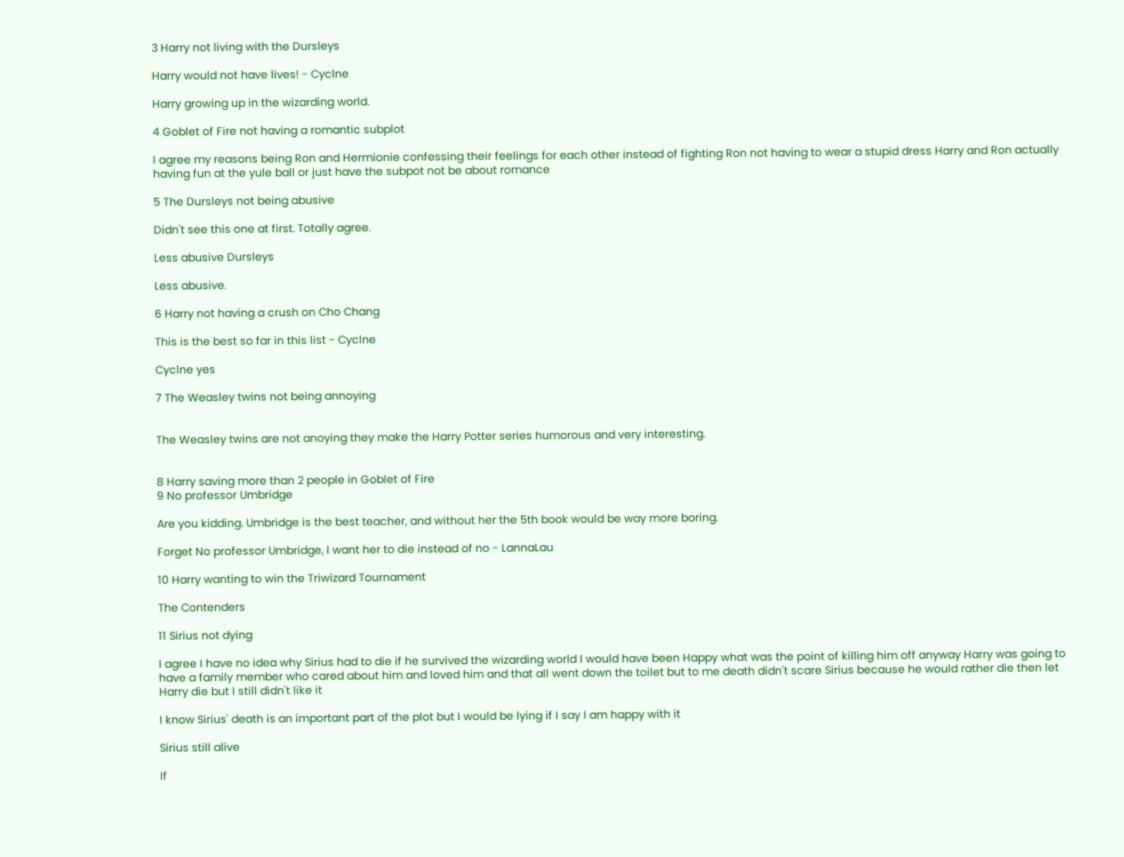3 Harry not living with the Dursleys

Harry would not have lives! - Cyclne

Harry growing up in the wizarding world.

4 Goblet of Fire not having a romantic subplot

I agree my reasons being Ron and Hermionie confessing their feelings for each other instead of fighting Ron not having to wear a stupid dress Harry and Ron actually having fun at the yule ball or just have the subpot not be about romance

5 The Dursleys not being abusive

Didn't see this one at first. Totally agree.

Less abusive Dursleys

Less abusive.

6 Harry not having a crush on Cho Chang

This is the best so far in this list - Cyclne

Cyclne yes

7 The Weasley twins not being annoying


The Weasley twins are not anoying they make the Harry Potter series humorous and very interesting.


8 Harry saving more than 2 people in Goblet of Fire
9 No professor Umbridge

Are you kidding. Umbridge is the best teacher, and without her the 5th book would be way more boring.

Forget No professor Umbridge, I want her to die instead of no - LannaLau

10 Harry wanting to win the Triwizard Tournament

The Contenders

11 Sirius not dying

I agree I have no idea why Sirius had to die if he survived the wizarding world I would have been Happy what was the point of killing him off anyway Harry was going to have a family member who cared about him and loved him and that all went down the toilet but to me death didn't scare Sirius because he would rather die then let Harry die but I still didn't like it

I know Sirius' death is an important part of the plot but I would be lying if I say I am happy with it

Sirius still alive

If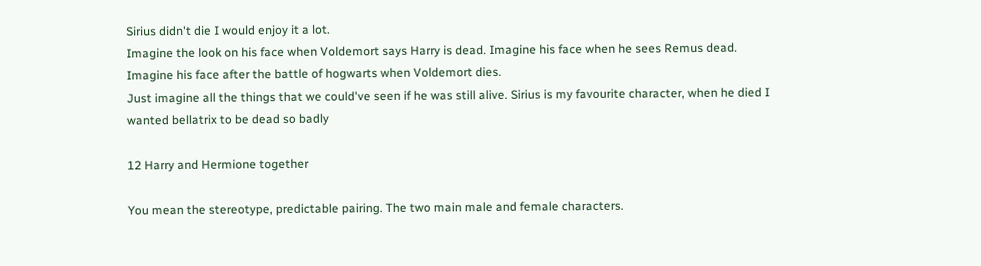Sirius didn't die I would enjoy it a lot.
Imagine the look on his face when Voldemort says Harry is dead. Imagine his face when he sees Remus dead. Imagine his face after the battle of hogwarts when Voldemort dies.
Just imagine all the things that we could've seen if he was still alive. Sirius is my favourite character, when he died I wanted bellatrix to be dead so badly

12 Harry and Hermione together

You mean the stereotype, predictable pairing. The two main male and female characters.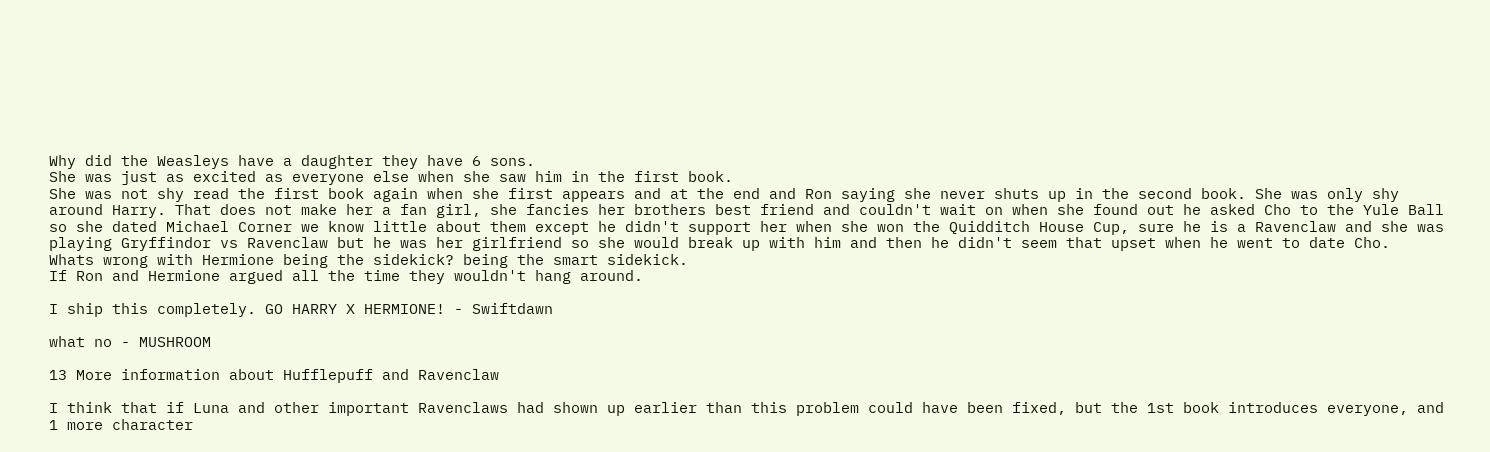Why did the Weasleys have a daughter they have 6 sons.
She was just as excited as everyone else when she saw him in the first book.
She was not shy read the first book again when she first appears and at the end and Ron saying she never shuts up in the second book. She was only shy around Harry. That does not make her a fan girl, she fancies her brothers best friend and couldn't wait on when she found out he asked Cho to the Yule Ball so she dated Michael Corner we know little about them except he didn't support her when she won the Quidditch House Cup, sure he is a Ravenclaw and she was playing Gryffindor vs Ravenclaw but he was her girlfriend so she would break up with him and then he didn't seem that upset when he went to date Cho.
Whats wrong with Hermione being the sidekick? being the smart sidekick.
If Ron and Hermione argued all the time they wouldn't hang around.

I ship this completely. GO HARRY X HERMIONE! - Swiftdawn

what no - MUSHROOM

13 More information about Hufflepuff and Ravenclaw

I think that if Luna and other important Ravenclaws had shown up earlier than this problem could have been fixed, but the 1st book introduces everyone, and 1 more character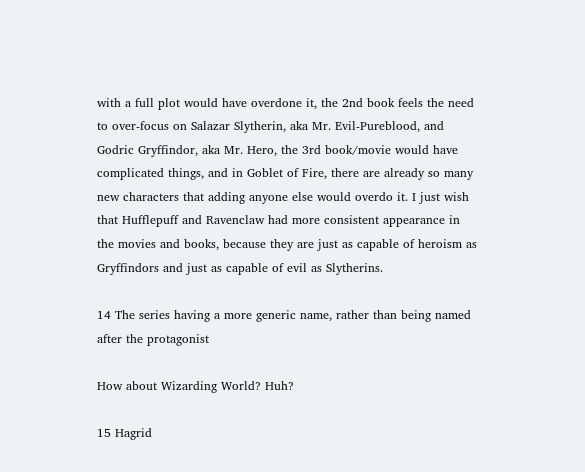with a full plot would have overdone it, the 2nd book feels the need to over-focus on Salazar Slytherin, aka Mr. Evil-Pureblood, and Godric Gryffindor, aka Mr. Hero, the 3rd book/movie would have complicated things, and in Goblet of Fire, there are already so many new characters that adding anyone else would overdo it. I just wish that Hufflepuff and Ravenclaw had more consistent appearance in the movies and books, because they are just as capable of heroism as Gryffindors and just as capable of evil as Slytherins.

14 The series having a more generic name, rather than being named after the protagonist

How about Wizarding World? Huh?

15 Hagrid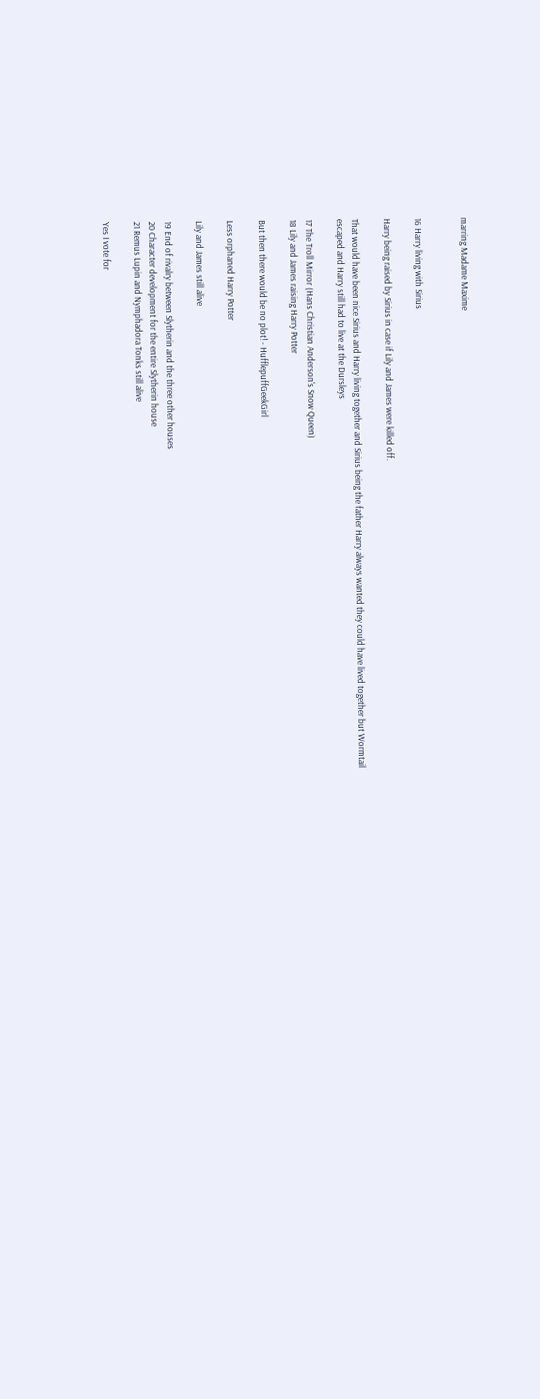marring Madame Maxime


16 Harry living with Sirius

Harry being raised by Sirius in case if Lily and James were killed off.

That would have been nice Sirius and Harry living together and Sirius being the father Harry always wanted they could have lived together but Wormtail escaped and Harry still had to live at the Dursleys

17 The Troll Mirror (Hans Christian Anderson's Snow Queen)
18 Lily and James raising Harry Potter

But then there would be no plot! - HufflepuffGeekGirl

Less orphaned Harry Potter

Lily and James still alive

19 End of rivalry between Slytherin and the three other houses
20 Character development for the entire Slytherin house
21 Remus Lupin and Nymphadora Tonks still alive

Yes I vote for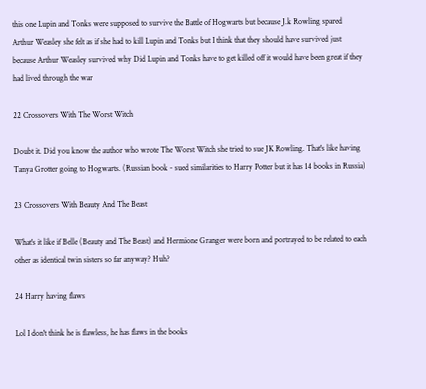this one Lupin and Tonks were supposed to survive the Battle of Hogwarts but because J.k Rowling spared Arthur Weasley she felt as if she had to kill Lupin and Tonks but I think that they should have survived just because Arthur Weasley survived why Did Lupin and Tonks have to get killed off it would have been great if they had lived through the war

22 Crossovers With The Worst Witch

Doubt it. Did you know the author who wrote The Worst Witch she tried to sue JK Rowling. That's like having Tanya Grotter going to Hogwarts. (Russian book - sued similarities to Harry Potter but it has 14 books in Russia)

23 Crossovers With Beauty And The Beast

What's it like if Belle (Beauty and The Beast) and Hermione Granger were born and portrayed to be related to each other as identical twin sisters so far anyway? Huh?

24 Harry having flaws

Lol I don't think he is flawless, he has flaws in the books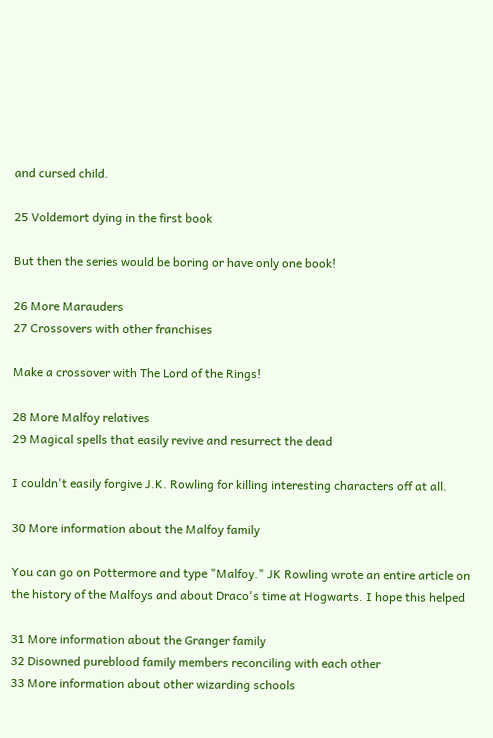and cursed child.

25 Voldemort dying in the first book

But then the series would be boring or have only one book!

26 More Marauders
27 Crossovers with other franchises

Make a crossover with The Lord of the Rings!

28 More Malfoy relatives
29 Magical spells that easily revive and resurrect the dead

I couldn't easily forgive J.K. Rowling for killing interesting characters off at all.

30 More information about the Malfoy family

You can go on Pottermore and type "Malfoy." JK Rowling wrote an entire article on the history of the Malfoys and about Draco's time at Hogwarts. I hope this helped

31 More information about the Granger family
32 Disowned pureblood family members reconciling with each other
33 More information about other wizarding schools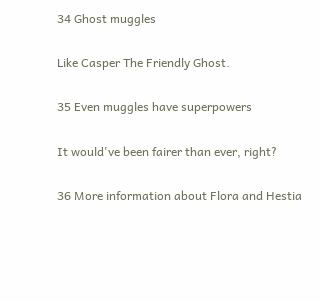34 Ghost muggles

Like Casper The Friendly Ghost.

35 Even muggles have superpowers

It would've been fairer than ever, right?

36 More information about Flora and Hestia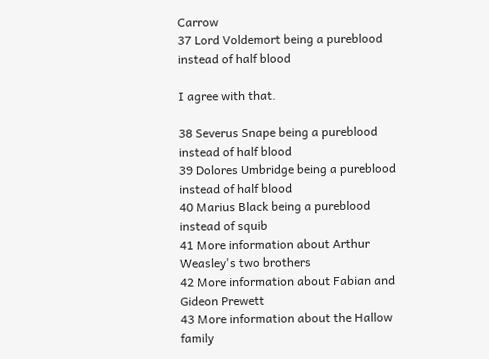Carrow
37 Lord Voldemort being a pureblood instead of half blood

I agree with that.

38 Severus Snape being a pureblood instead of half blood
39 Dolores Umbridge being a pureblood instead of half blood
40 Marius Black being a pureblood instead of squib
41 More information about Arthur Weasley's two brothers
42 More information about Fabian and Gideon Prewett
43 More information about the Hallow family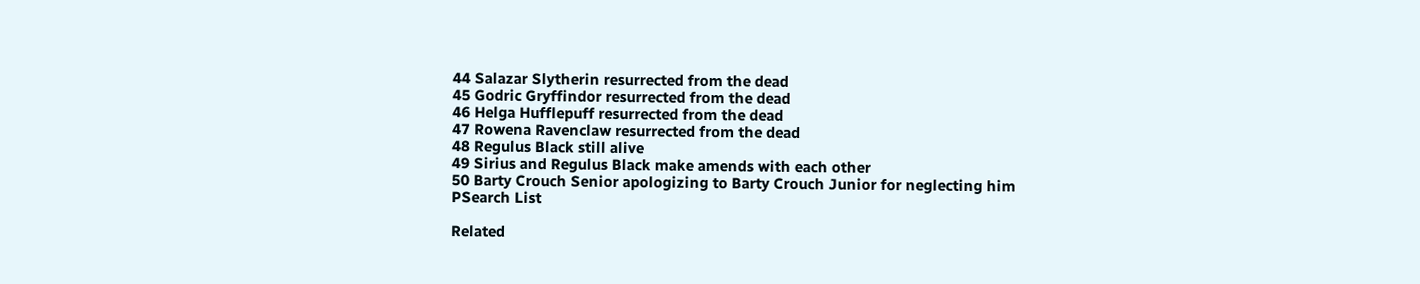44 Salazar Slytherin resurrected from the dead
45 Godric Gryffindor resurrected from the dead
46 Helga Hufflepuff resurrected from the dead
47 Rowena Ravenclaw resurrected from the dead
48 Regulus Black still alive
49 Sirius and Regulus Black make amends with each other
50 Barty Crouch Senior apologizing to Barty Crouch Junior for neglecting him
PSearch List

Related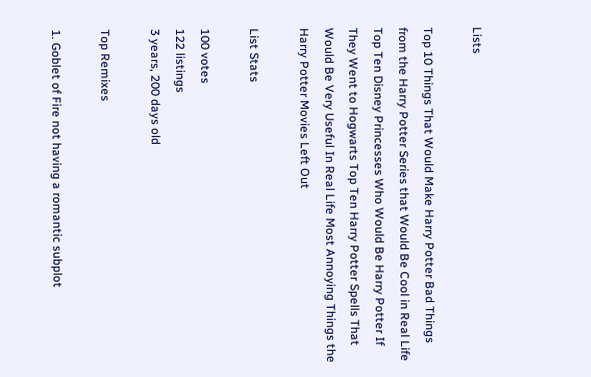Lists

Top 10 Things That Would Make Harry Potter Bad Things from the Harry Potter Series that Would Be Cool in Real Life Top Ten Disney Princesses Who Would Be Harry Potter If They Went to Hogwarts Top Ten Harry Potter Spells That Would Be Very Useful In Real Life Most Annoying Things the Harry Potter Movies Left Out

List Stats

100 votes
122 listings
3 years, 200 days old

Top Remixes

1. Goblet of Fire not having a romantic subplot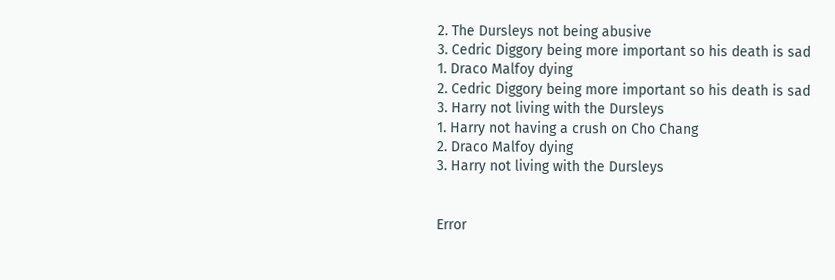2. The Dursleys not being abusive
3. Cedric Diggory being more important so his death is sad
1. Draco Malfoy dying
2. Cedric Diggory being more important so his death is sad
3. Harry not living with the Dursleys
1. Harry not having a crush on Cho Chang
2. Draco Malfoy dying
3. Harry not living with the Dursleys


Error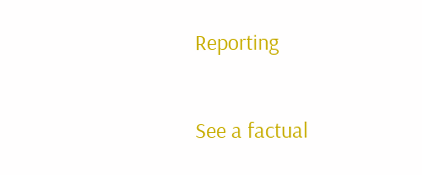Reporting

See a factual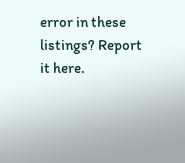error in these listings? Report it here.